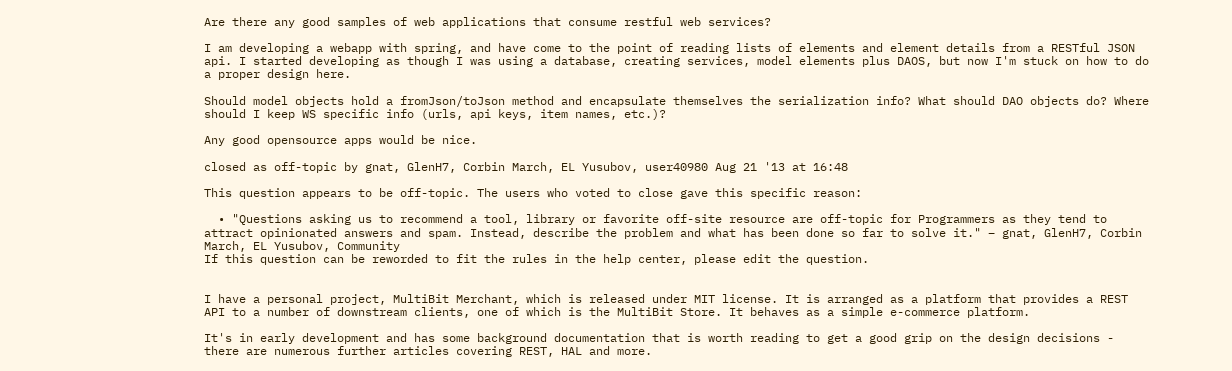Are there any good samples of web applications that consume restful web services?

I am developing a webapp with spring, and have come to the point of reading lists of elements and element details from a RESTful JSON api. I started developing as though I was using a database, creating services, model elements plus DAOS, but now I'm stuck on how to do a proper design here.

Should model objects hold a fromJson/toJson method and encapsulate themselves the serialization info? What should DAO objects do? Where should I keep WS specific info (urls, api keys, item names, etc.)?

Any good opensource apps would be nice.

closed as off-topic by gnat, GlenH7, Corbin March, EL Yusubov, user40980 Aug 21 '13 at 16:48

This question appears to be off-topic. The users who voted to close gave this specific reason:

  • "Questions asking us to recommend a tool, library or favorite off-site resource are off-topic for Programmers as they tend to attract opinionated answers and spam. Instead, describe the problem and what has been done so far to solve it." – gnat, GlenH7, Corbin March, EL Yusubov, Community
If this question can be reworded to fit the rules in the help center, please edit the question.


I have a personal project, MultiBit Merchant, which is released under MIT license. It is arranged as a platform that provides a REST API to a number of downstream clients, one of which is the MultiBit Store. It behaves as a simple e-commerce platform.

It's in early development and has some background documentation that is worth reading to get a good grip on the design decisions - there are numerous further articles covering REST, HAL and more.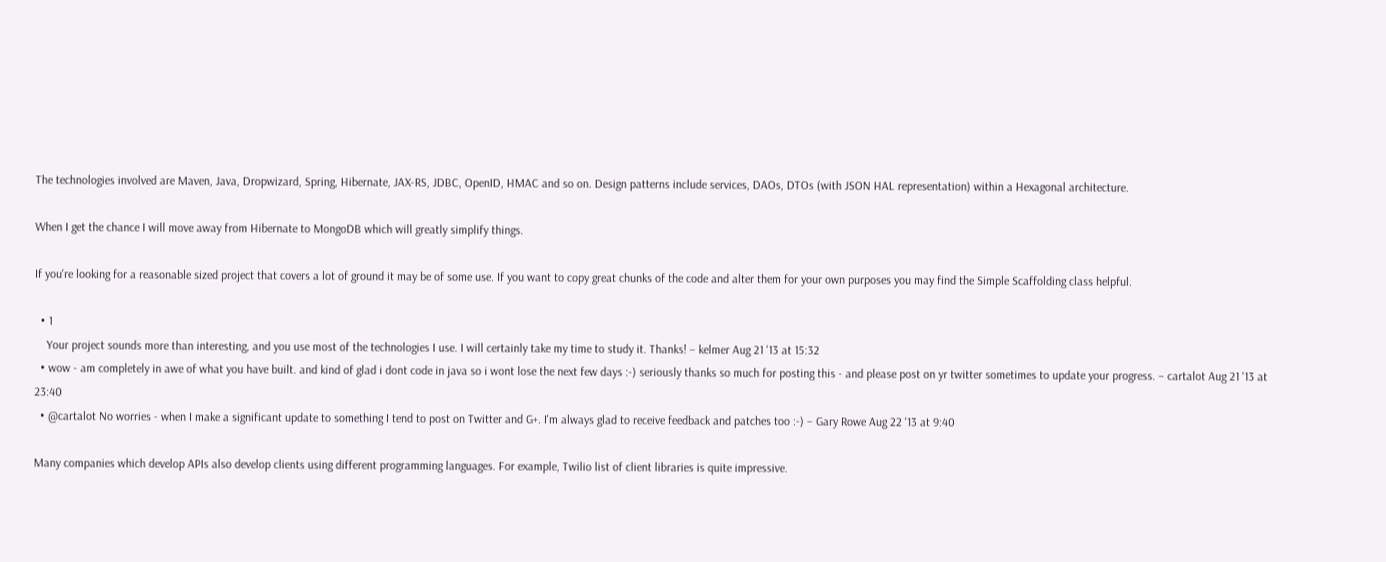The technologies involved are Maven, Java, Dropwizard, Spring, Hibernate, JAX-RS, JDBC, OpenID, HMAC and so on. Design patterns include services, DAOs, DTOs (with JSON HAL representation) within a Hexagonal architecture.

When I get the chance I will move away from Hibernate to MongoDB which will greatly simplify things.

If you're looking for a reasonable sized project that covers a lot of ground it may be of some use. If you want to copy great chunks of the code and alter them for your own purposes you may find the Simple Scaffolding class helpful.

  • 1
    Your project sounds more than interesting, and you use most of the technologies I use. I will certainly take my time to study it. Thanks! – kelmer Aug 21 '13 at 15:32
  • wow - am completely in awe of what you have built. and kind of glad i dont code in java so i wont lose the next few days :-) seriously thanks so much for posting this - and please post on yr twitter sometimes to update your progress. – cartalot Aug 21 '13 at 23:40
  • @cartalot No worries - when I make a significant update to something I tend to post on Twitter and G+. I'm always glad to receive feedback and patches too :-) – Gary Rowe Aug 22 '13 at 9:40

Many companies which develop APIs also develop clients using different programming languages. For example, Twilio list of client libraries is quite impressive.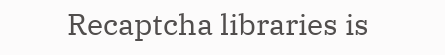Recaptcha libraries is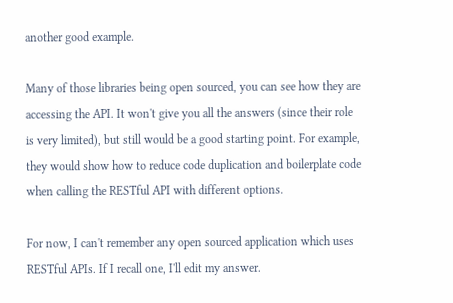another good example.

Many of those libraries being open sourced, you can see how they are accessing the API. It won't give you all the answers (since their role is very limited), but still would be a good starting point. For example, they would show how to reduce code duplication and boilerplate code when calling the RESTful API with different options.

For now, I can't remember any open sourced application which uses RESTful APIs. If I recall one, I'll edit my answer.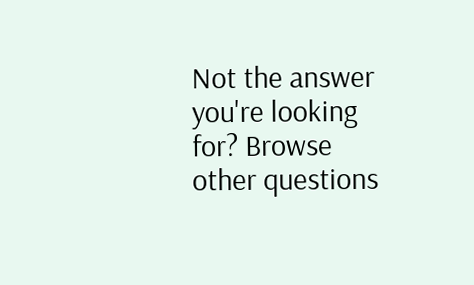Not the answer you're looking for? Browse other questions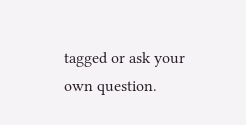tagged or ask your own question.